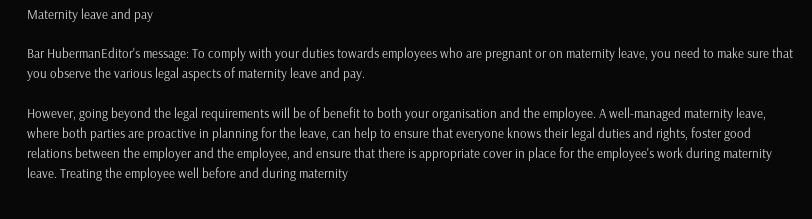Maternity leave and pay

Bar HubermanEditor's message: To comply with your duties towards employees who are pregnant or on maternity leave, you need to make sure that you observe the various legal aspects of maternity leave and pay.

However, going beyond the legal requirements will be of benefit to both your organisation and the employee. A well-managed maternity leave, where both parties are proactive in planning for the leave, can help to ensure that everyone knows their legal duties and rights, foster good relations between the employer and the employee, and ensure that there is appropriate cover in place for the employee's work during maternity leave. Treating the employee well before and during maternity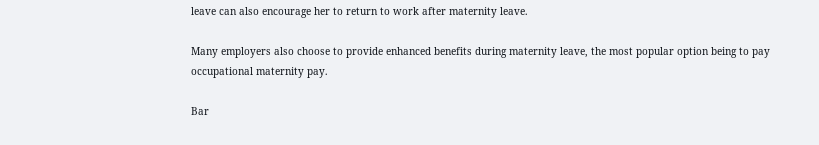leave can also encourage her to return to work after maternity leave.

Many employers also choose to provide enhanced benefits during maternity leave, the most popular option being to pay occupational maternity pay.

Bar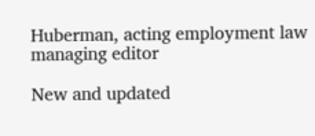Huberman, acting employment law managing editor

New and updated